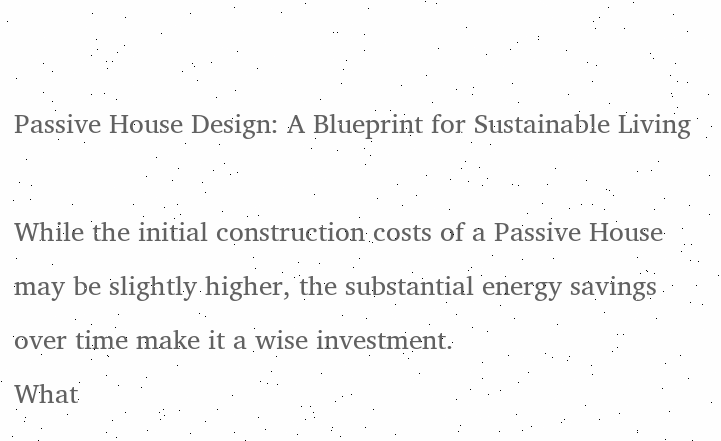Passive House Design: A Blueprint for Sustainable Living

While the initial construction costs of a Passive House may be slightly higher, the substantial energy savings over time make it a wise investment.
What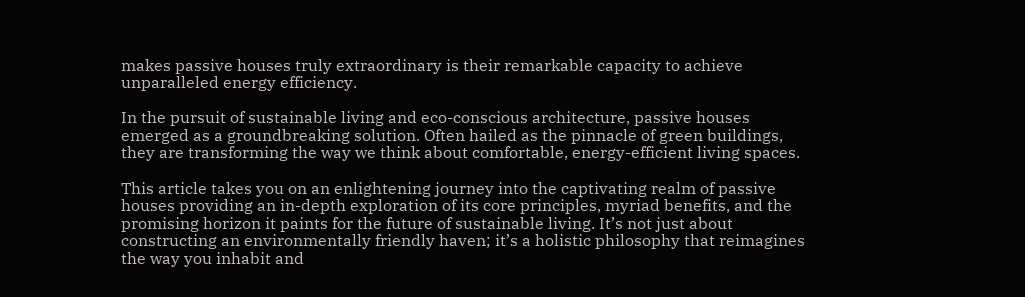makes passive houses truly extraordinary is their remarkable capacity to achieve unparalleled energy efficiency.

In the pursuit of sustainable living and eco-conscious architecture, passive houses emerged as a groundbreaking solution. Often hailed as the pinnacle of green buildings, they are transforming the way we think about comfortable, energy-efficient living spaces.

This article takes you on an enlightening journey into the captivating realm of passive houses providing an in-depth exploration of its core principles, myriad benefits, and the promising horizon it paints for the future of sustainable living. It’s not just about constructing an environmentally friendly haven; it’s a holistic philosophy that reimagines the way you inhabit and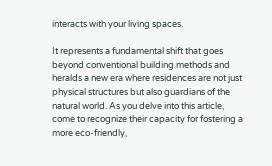interacts with your living spaces.

It represents a fundamental shift that goes beyond conventional building methods and heralds a new era where residences are not just physical structures but also guardians of the natural world. As you delve into this article, come to recognize their capacity for fostering a more eco-friendly,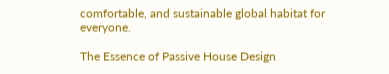comfortable, and sustainable global habitat for everyone.

The Essence of Passive House Design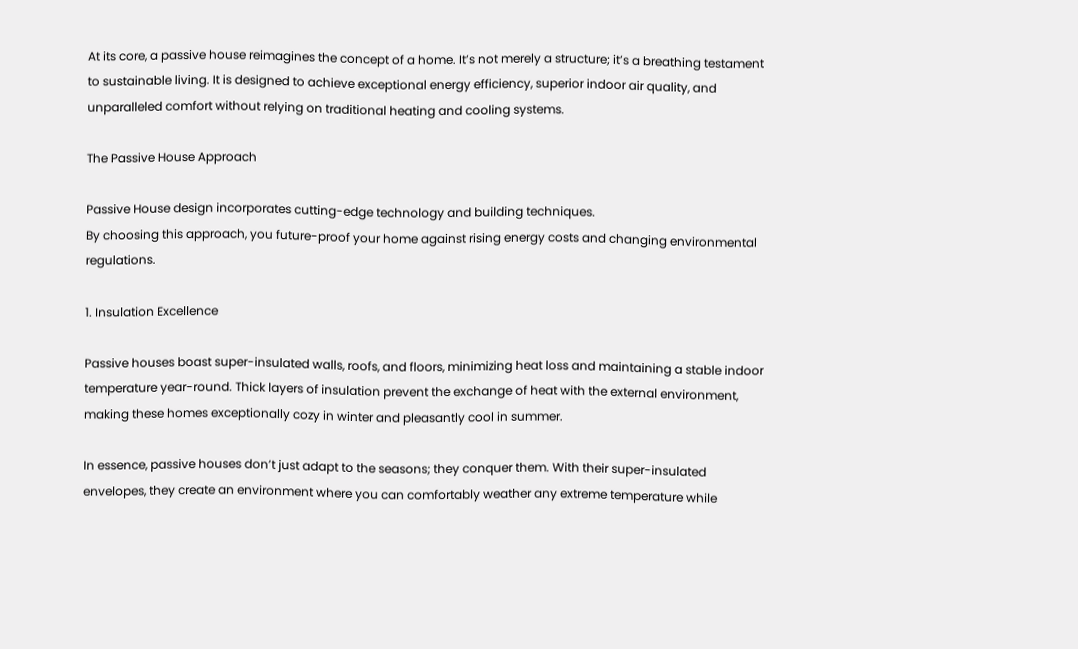At its core, a passive house reimagines the concept of a home. It’s not merely a structure; it’s a breathing testament to sustainable living. It is designed to achieve exceptional energy efficiency, superior indoor air quality, and unparalleled comfort without relying on traditional heating and cooling systems.

The Passive House Approach

Passive House design incorporates cutting-edge technology and building techniques.
By choosing this approach, you future-proof your home against rising energy costs and changing environmental regulations.

1. Insulation Excellence

Passive houses boast super-insulated walls, roofs, and floors, minimizing heat loss and maintaining a stable indoor temperature year-round. Thick layers of insulation prevent the exchange of heat with the external environment, making these homes exceptionally cozy in winter and pleasantly cool in summer.

In essence, passive houses don’t just adapt to the seasons; they conquer them. With their super-insulated envelopes, they create an environment where you can comfortably weather any extreme temperature while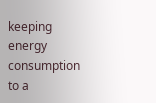keeping energy consumption to a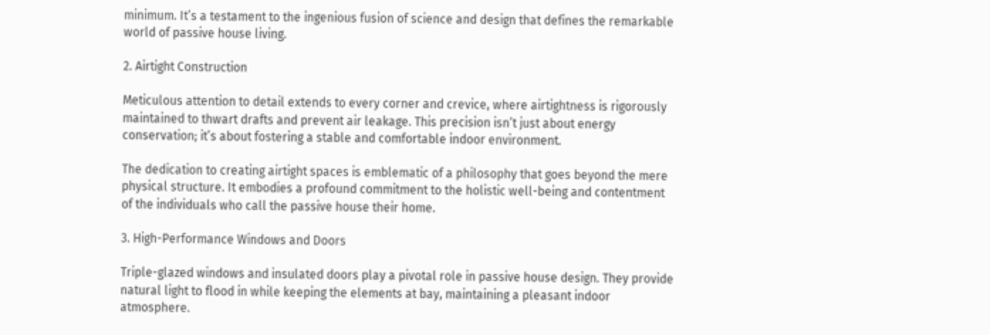minimum. It’s a testament to the ingenious fusion of science and design that defines the remarkable world of passive house living.

2. Airtight Construction

Meticulous attention to detail extends to every corner and crevice, where airtightness is rigorously maintained to thwart drafts and prevent air leakage. This precision isn’t just about energy conservation; it’s about fostering a stable and comfortable indoor environment.

The dedication to creating airtight spaces is emblematic of a philosophy that goes beyond the mere physical structure. It embodies a profound commitment to the holistic well-being and contentment of the individuals who call the passive house their home.

3. High-Performance Windows and Doors

Triple-glazed windows and insulated doors play a pivotal role in passive house design. They provide natural light to flood in while keeping the elements at bay, maintaining a pleasant indoor atmosphere.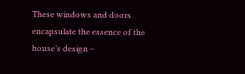These windows and doors encapsulate the essence of the house’s design –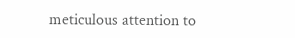meticulous attention to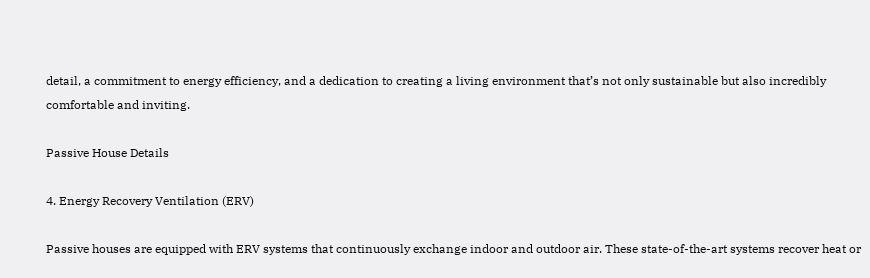detail, a commitment to energy efficiency, and a dedication to creating a living environment that’s not only sustainable but also incredibly comfortable and inviting.

Passive House Details

4. Energy Recovery Ventilation (ERV)

Passive houses are equipped with ERV systems that continuously exchange indoor and outdoor air. These state-of-the-art systems recover heat or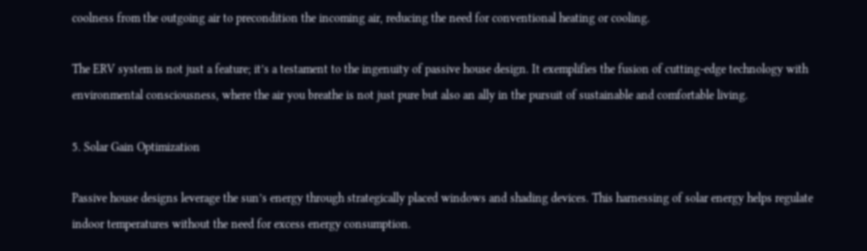coolness from the outgoing air to precondition the incoming air, reducing the need for conventional heating or cooling.

The ERV system is not just a feature; it’s a testament to the ingenuity of passive house design. It exemplifies the fusion of cutting-edge technology with environmental consciousness, where the air you breathe is not just pure but also an ally in the pursuit of sustainable and comfortable living.

5. Solar Gain Optimization

Passive house designs leverage the sun’s energy through strategically placed windows and shading devices. This harnessing of solar energy helps regulate indoor temperatures without the need for excess energy consumption.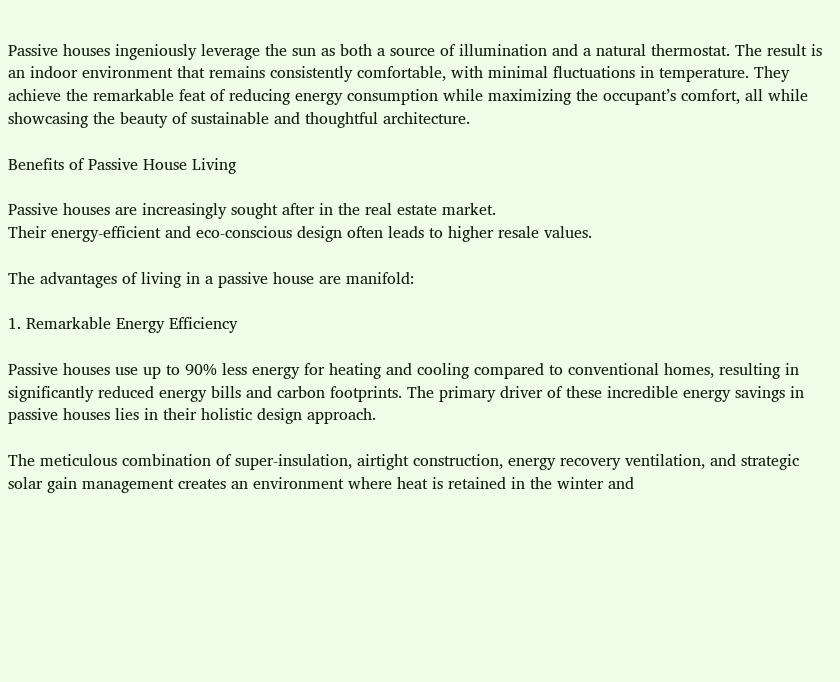Passive houses ingeniously leverage the sun as both a source of illumination and a natural thermostat. The result is an indoor environment that remains consistently comfortable, with minimal fluctuations in temperature. They achieve the remarkable feat of reducing energy consumption while maximizing the occupant’s comfort, all while showcasing the beauty of sustainable and thoughtful architecture.

Benefits of Passive House Living

Passive houses are increasingly sought after in the real estate market.
Their energy-efficient and eco-conscious design often leads to higher resale values.

The advantages of living in a passive house are manifold:

1. Remarkable Energy Efficiency

Passive houses use up to 90% less energy for heating and cooling compared to conventional homes, resulting in significantly reduced energy bills and carbon footprints. The primary driver of these incredible energy savings in passive houses lies in their holistic design approach.

The meticulous combination of super-insulation, airtight construction, energy recovery ventilation, and strategic solar gain management creates an environment where heat is retained in the winter and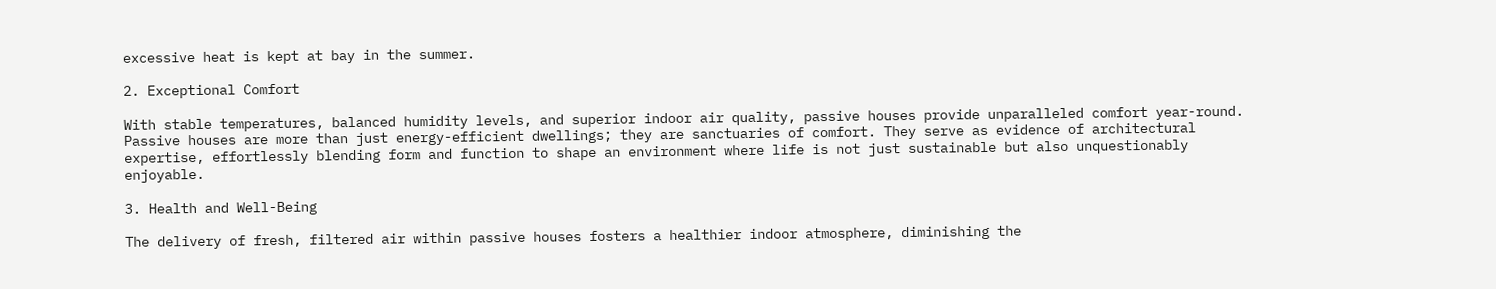excessive heat is kept at bay in the summer.

2. Exceptional Comfort

With stable temperatures, balanced humidity levels, and superior indoor air quality, passive houses provide unparalleled comfort year-round. Passive houses are more than just energy-efficient dwellings; they are sanctuaries of comfort. They serve as evidence of architectural expertise, effortlessly blending form and function to shape an environment where life is not just sustainable but also unquestionably enjoyable.

3. Health and Well-Being

The delivery of fresh, filtered air within passive houses fosters a healthier indoor atmosphere, diminishing the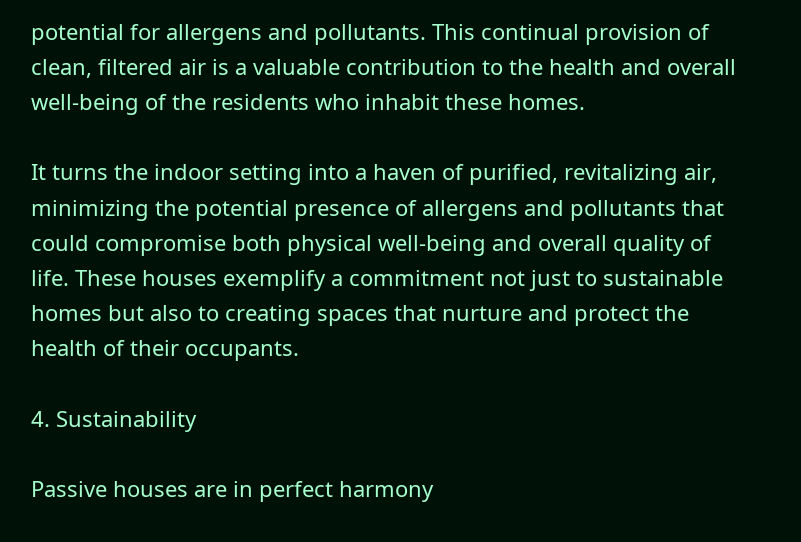potential for allergens and pollutants. This continual provision of clean, filtered air is a valuable contribution to the health and overall well-being of the residents who inhabit these homes.

It turns the indoor setting into a haven of purified, revitalizing air, minimizing the potential presence of allergens and pollutants that could compromise both physical well-being and overall quality of life. These houses exemplify a commitment not just to sustainable homes but also to creating spaces that nurture and protect the health of their occupants.

4. Sustainability

Passive houses are in perfect harmony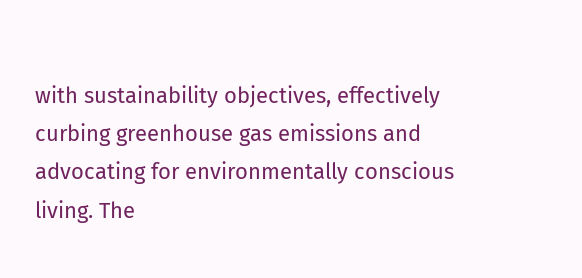with sustainability objectives, effectively curbing greenhouse gas emissions and advocating for environmentally conscious living. The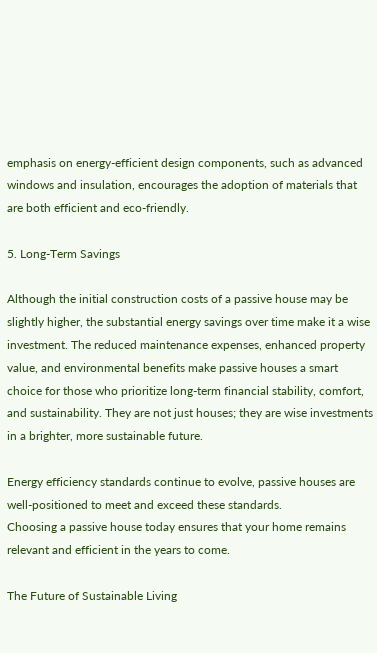emphasis on energy-efficient design components, such as advanced windows and insulation, encourages the adoption of materials that are both efficient and eco-friendly.

5. Long-Term Savings

Although the initial construction costs of a passive house may be slightly higher, the substantial energy savings over time make it a wise investment. The reduced maintenance expenses, enhanced property value, and environmental benefits make passive houses a smart choice for those who prioritize long-term financial stability, comfort, and sustainability. They are not just houses; they are wise investments in a brighter, more sustainable future.

Energy efficiency standards continue to evolve, passive houses are well-positioned to meet and exceed these standards.
Choosing a passive house today ensures that your home remains relevant and efficient in the years to come.

The Future of Sustainable Living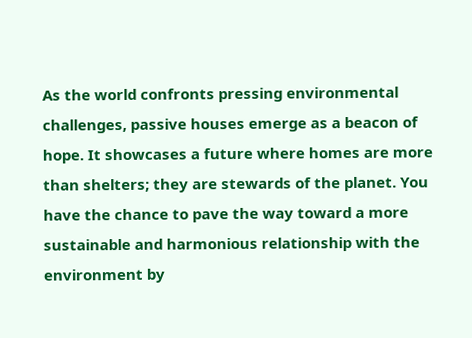As the world confronts pressing environmental challenges, passive houses emerge as a beacon of hope. It showcases a future where homes are more than shelters; they are stewards of the planet. You have the chance to pave the way toward a more sustainable and harmonious relationship with the environment by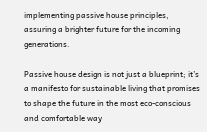implementing passive house principles, assuring a brighter future for the incoming generations.

Passive house design is not just a blueprint; it’s a manifesto for sustainable living that promises to shape the future in the most eco-conscious and comfortable way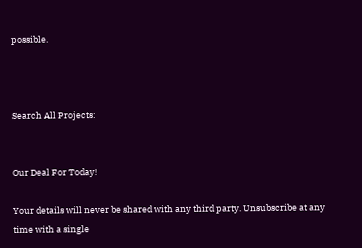possible.



Search All Projects:


Our Deal For Today!

Your details will never be shared with any third party. Unsubscribe at any time with a single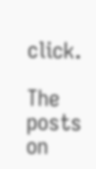click.

The posts on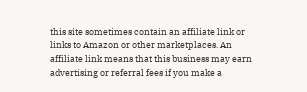this site sometimes contain an affiliate link or links to Amazon or other marketplaces. An affiliate link means that this business may earn advertising or referral fees if you make a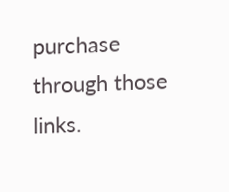purchase through those links.